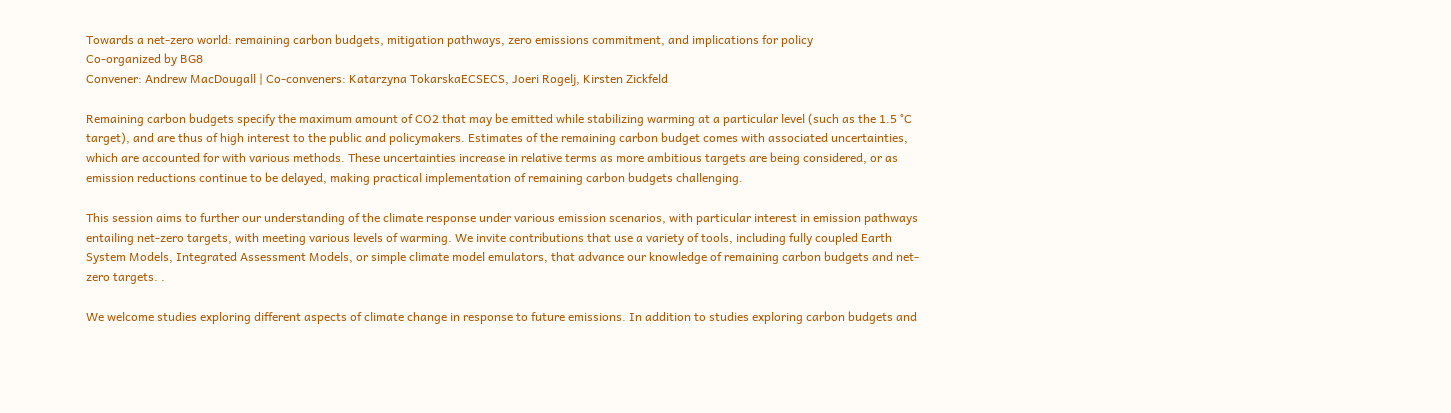Towards a net-zero world: remaining carbon budgets, mitigation pathways, zero emissions commitment, and implications for policy
Co-organized by BG8
Convener: Andrew MacDougall | Co-conveners: Katarzyna TokarskaECSECS, Joeri Rogelj, Kirsten Zickfeld

Remaining carbon budgets specify the maximum amount of CO2 that may be emitted while stabilizing warming at a particular level (such as the 1.5 °C target), and are thus of high interest to the public and policymakers. Estimates of the remaining carbon budget comes with associated uncertainties, which are accounted for with various methods. These uncertainties increase in relative terms as more ambitious targets are being considered, or as emission reductions continue to be delayed, making practical implementation of remaining carbon budgets challenging.

This session aims to further our understanding of the climate response under various emission scenarios, with particular interest in emission pathways entailing net-zero targets, with meeting various levels of warming. We invite contributions that use a variety of tools, including fully coupled Earth System Models, Integrated Assessment Models, or simple climate model emulators, that advance our knowledge of remaining carbon budgets and net-zero targets. .

We welcome studies exploring different aspects of climate change in response to future emissions. In addition to studies exploring carbon budgets and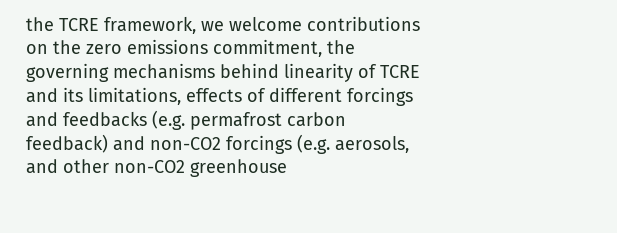the TCRE framework, we welcome contributions on the zero emissions commitment, the governing mechanisms behind linearity of TCRE and its limitations, effects of different forcings and feedbacks (e.g. permafrost carbon feedback) and non-CO2 forcings (e.g. aerosols, and other non-CO2 greenhouse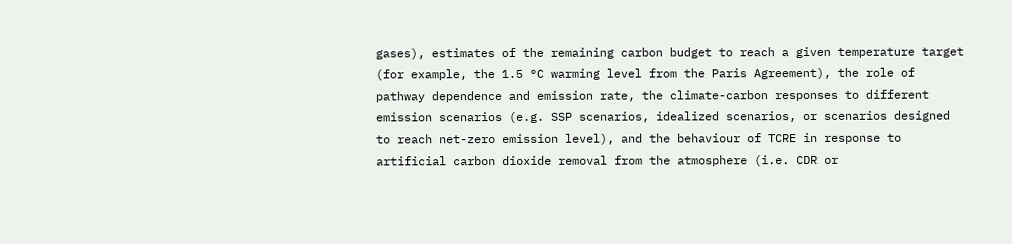gases), estimates of the remaining carbon budget to reach a given temperature target (for example, the 1.5 °C warming level from the Paris Agreement), the role of pathway dependence and emission rate, the climate-carbon responses to different emission scenarios (e.g. SSP scenarios, idealized scenarios, or scenarios designed to reach net-zero emission level), and the behaviour of TCRE in response to artificial carbon dioxide removal from the atmosphere (i.e. CDR or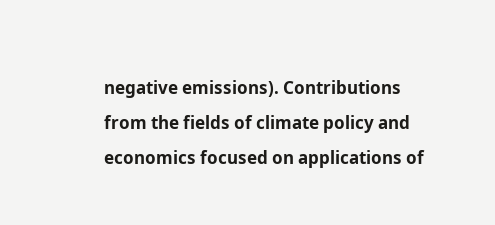negative emissions). Contributions from the fields of climate policy and economics focused on applications of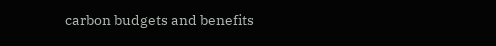carbon budgets and benefits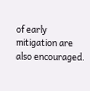of early mitigation are also encouraged.